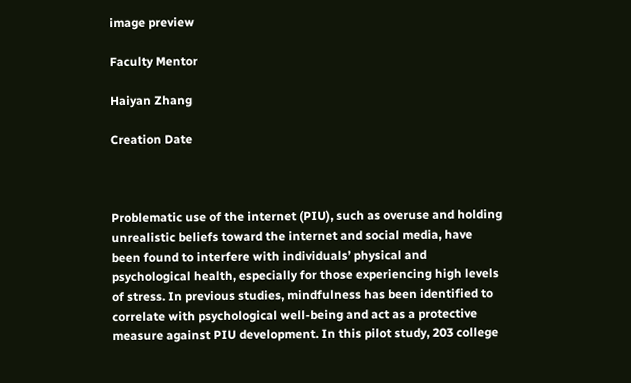image preview

Faculty Mentor

Haiyan Zhang

Creation Date



Problematic use of the internet (PIU), such as overuse and holding unrealistic beliefs toward the internet and social media, have been found to interfere with individuals’ physical and psychological health, especially for those experiencing high levels of stress. In previous studies, mindfulness has been identified to correlate with psychological well-being and act as a protective measure against PIU development. In this pilot study, 203 college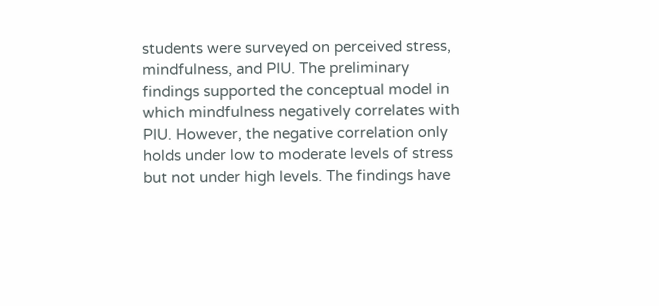students were surveyed on perceived stress, mindfulness, and PIU. The preliminary findings supported the conceptual model in which mindfulness negatively correlates with PIU. However, the negative correlation only holds under low to moderate levels of stress but not under high levels. The findings have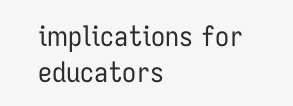implications for educators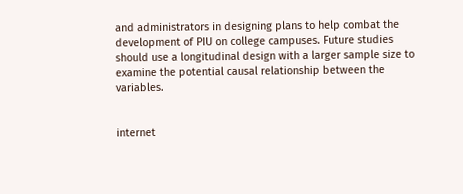and administrators in designing plans to help combat the development of PIU on college campuses. Future studies should use a longitudinal design with a larger sample size to examine the potential causal relationship between the variables.


internet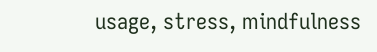usage, stress, mindfulness